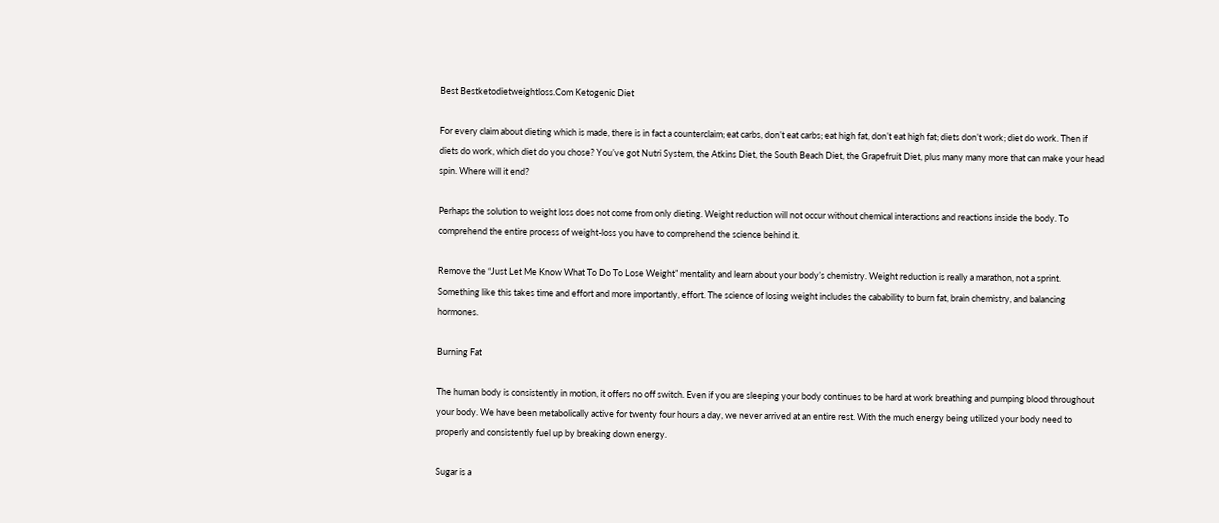Best Bestketodietweightloss.Com Ketogenic Diet

For every claim about dieting which is made, there is in fact a counterclaim; eat carbs, don’t eat carbs; eat high fat, don’t eat high fat; diets don’t work; diet do work. Then if diets do work, which diet do you chose? You’ve got Nutri System, the Atkins Diet, the South Beach Diet, the Grapefruit Diet, plus many many more that can make your head spin. Where will it end?

Perhaps the solution to weight loss does not come from only dieting. Weight reduction will not occur without chemical interactions and reactions inside the body. To comprehend the entire process of weight-loss you have to comprehend the science behind it.

Remove the “Just Let Me Know What To Do To Lose Weight” mentality and learn about your body’s chemistry. Weight reduction is really a marathon, not a sprint. Something like this takes time and effort and more importantly, effort. The science of losing weight includes the cabability to burn fat, brain chemistry, and balancing hormones.

Burning Fat

The human body is consistently in motion, it offers no off switch. Even if you are sleeping your body continues to be hard at work breathing and pumping blood throughout your body. We have been metabolically active for twenty four hours a day, we never arrived at an entire rest. With the much energy being utilized your body need to properly and consistently fuel up by breaking down energy.

Sugar is a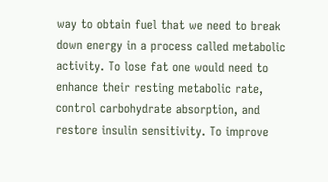way to obtain fuel that we need to break down energy in a process called metabolic activity. To lose fat one would need to enhance their resting metabolic rate, control carbohydrate absorption, and restore insulin sensitivity. To improve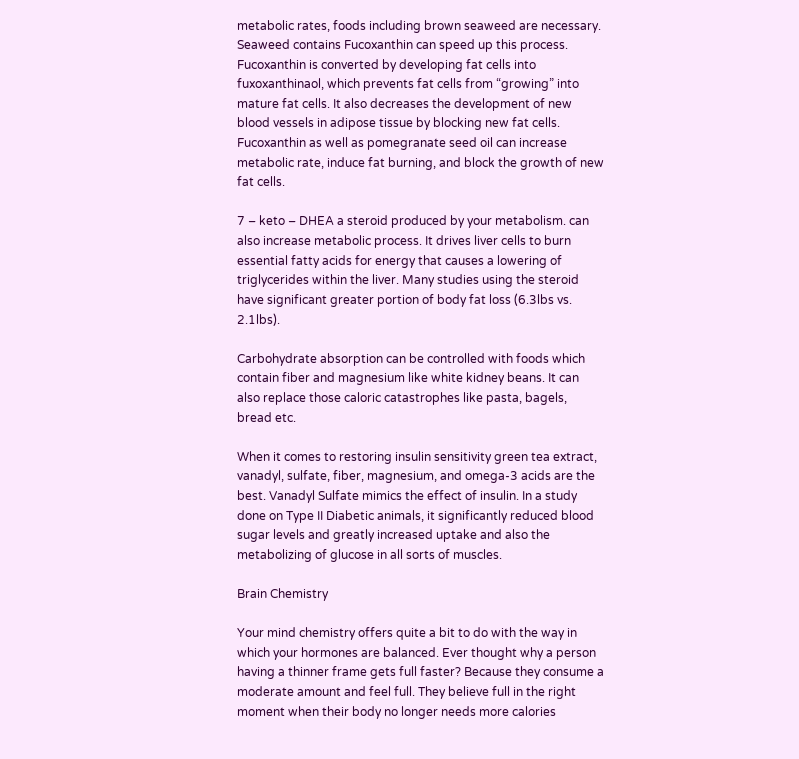metabolic rates, foods including brown seaweed are necessary. Seaweed contains Fucoxanthin can speed up this process. Fucoxanthin is converted by developing fat cells into fuxoxanthinaol, which prevents fat cells from “growing” into mature fat cells. It also decreases the development of new blood vessels in adipose tissue by blocking new fat cells. Fucoxanthin as well as pomegranate seed oil can increase metabolic rate, induce fat burning, and block the growth of new fat cells.

7 – keto – DHEA a steroid produced by your metabolism. can also increase metabolic process. It drives liver cells to burn essential fatty acids for energy that causes a lowering of triglycerides within the liver. Many studies using the steroid have significant greater portion of body fat loss (6.3lbs vs. 2.1lbs).

Carbohydrate absorption can be controlled with foods which contain fiber and magnesium like white kidney beans. It can also replace those caloric catastrophes like pasta, bagels, bread etc.

When it comes to restoring insulin sensitivity green tea extract, vanadyl, sulfate, fiber, magnesium, and omega-3 acids are the best. Vanadyl Sulfate mimics the effect of insulin. In a study done on Type II Diabetic animals, it significantly reduced blood sugar levels and greatly increased uptake and also the metabolizing of glucose in all sorts of muscles.

Brain Chemistry

Your mind chemistry offers quite a bit to do with the way in which your hormones are balanced. Ever thought why a person having a thinner frame gets full faster? Because they consume a moderate amount and feel full. They believe full in the right moment when their body no longer needs more calories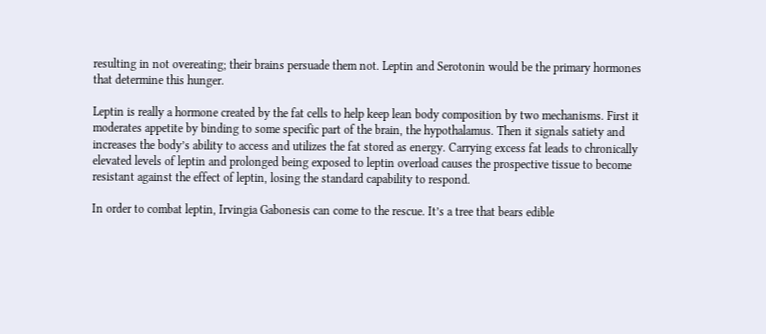resulting in not overeating; their brains persuade them not. Leptin and Serotonin would be the primary hormones that determine this hunger.

Leptin is really a hormone created by the fat cells to help keep lean body composition by two mechanisms. First it moderates appetite by binding to some specific part of the brain, the hypothalamus. Then it signals satiety and increases the body’s ability to access and utilizes the fat stored as energy. Carrying excess fat leads to chronically elevated levels of leptin and prolonged being exposed to leptin overload causes the prospective tissue to become resistant against the effect of leptin, losing the standard capability to respond.

In order to combat leptin, Irvingia Gabonesis can come to the rescue. It’s a tree that bears edible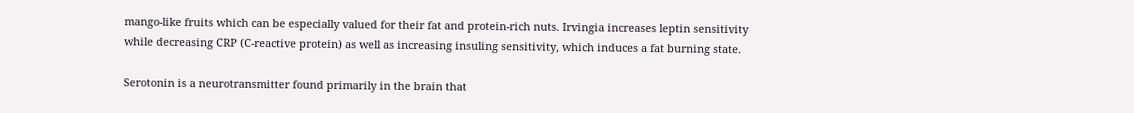mango-like fruits which can be especially valued for their fat and protein-rich nuts. Irvingia increases leptin sensitivity while decreasing CRP (C-reactive protein) as well as increasing insuling sensitivity, which induces a fat burning state.

Serotonin is a neurotransmitter found primarily in the brain that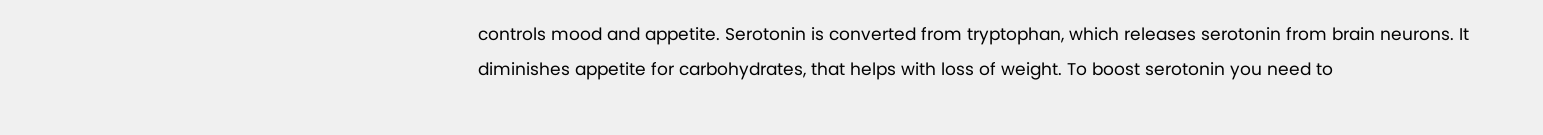controls mood and appetite. Serotonin is converted from tryptophan, which releases serotonin from brain neurons. It diminishes appetite for carbohydrates, that helps with loss of weight. To boost serotonin you need to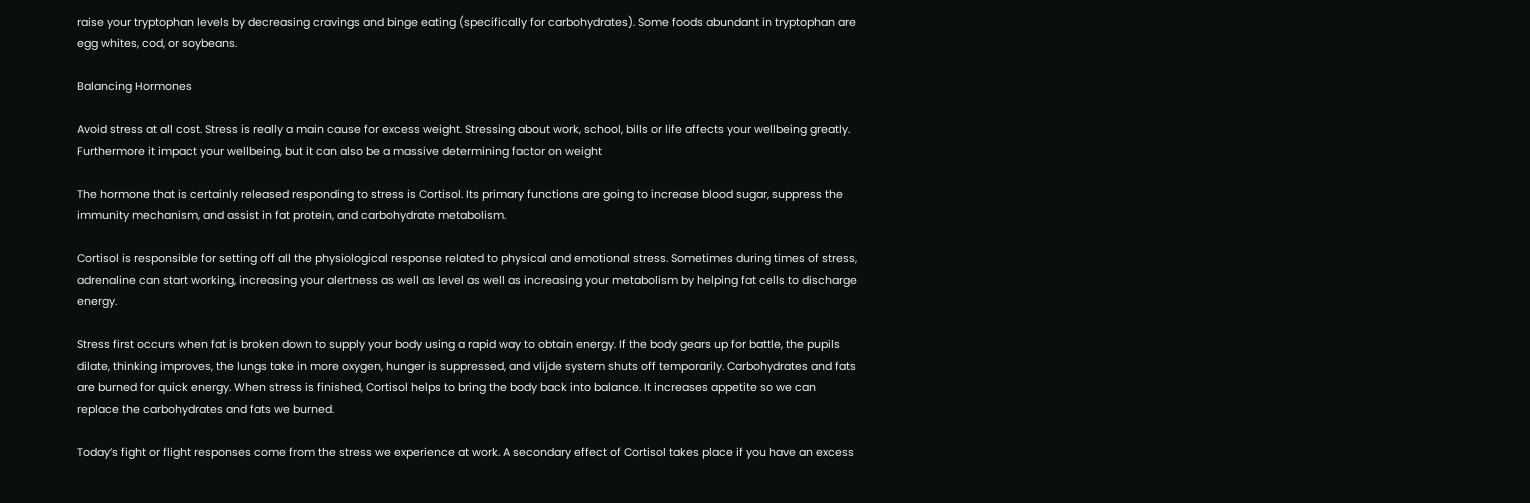raise your tryptophan levels by decreasing cravings and binge eating (specifically for carbohydrates). Some foods abundant in tryptophan are egg whites, cod, or soybeans.

Balancing Hormones

Avoid stress at all cost. Stress is really a main cause for excess weight. Stressing about work, school, bills or life affects your wellbeing greatly. Furthermore it impact your wellbeing, but it can also be a massive determining factor on weight

The hormone that is certainly released responding to stress is Cortisol. Its primary functions are going to increase blood sugar, suppress the immunity mechanism, and assist in fat protein, and carbohydrate metabolism.

Cortisol is responsible for setting off all the physiological response related to physical and emotional stress. Sometimes during times of stress, adrenaline can start working, increasing your alertness as well as level as well as increasing your metabolism by helping fat cells to discharge energy.

Stress first occurs when fat is broken down to supply your body using a rapid way to obtain energy. If the body gears up for battle, the pupils dilate, thinking improves, the lungs take in more oxygen, hunger is suppressed, and vlijde system shuts off temporarily. Carbohydrates and fats are burned for quick energy. When stress is finished, Cortisol helps to bring the body back into balance. It increases appetite so we can replace the carbohydrates and fats we burned.

Today’s fight or flight responses come from the stress we experience at work. A secondary effect of Cortisol takes place if you have an excess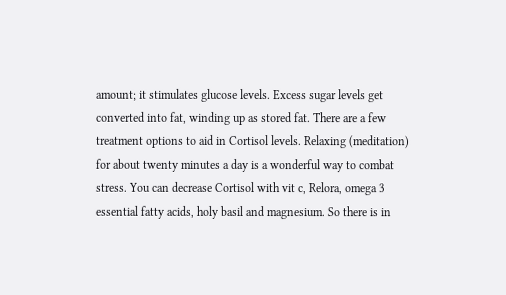amount; it stimulates glucose levels. Excess sugar levels get converted into fat, winding up as stored fat. There are a few treatment options to aid in Cortisol levels. Relaxing (meditation) for about twenty minutes a day is a wonderful way to combat stress. You can decrease Cortisol with vit c, Relora, omega 3 essential fatty acids, holy basil and magnesium. So there is in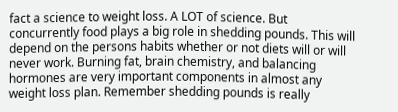fact a science to weight loss. A LOT of science. But concurrently food plays a big role in shedding pounds. This will depend on the persons habits whether or not diets will or will never work. Burning fat, brain chemistry, and balancing hormones are very important components in almost any weight loss plan. Remember shedding pounds is really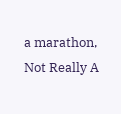a marathon, Not Really A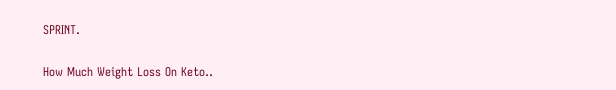SPRINT.

How Much Weight Loss On Keto..